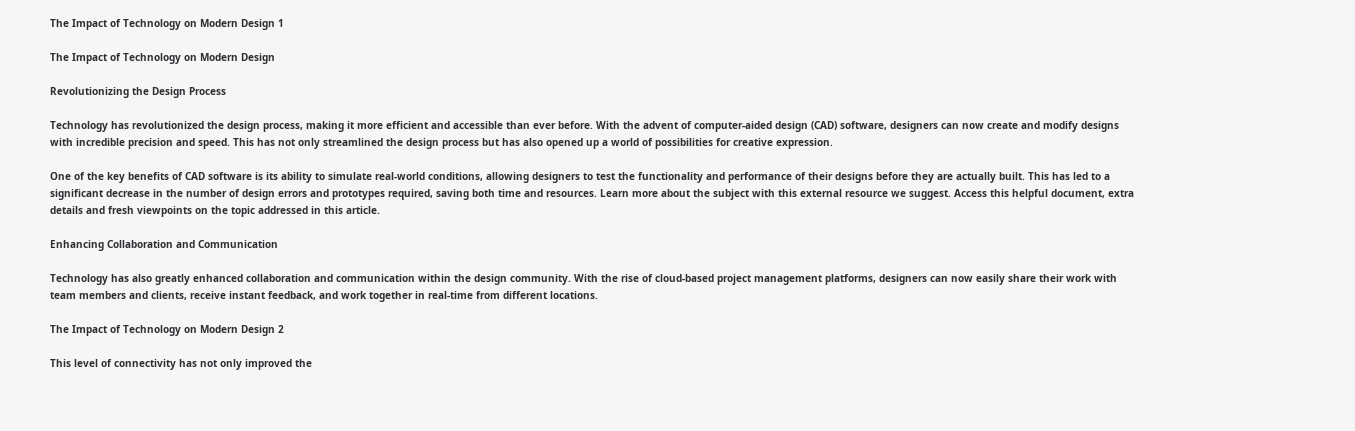The Impact of Technology on Modern Design 1

The Impact of Technology on Modern Design

Revolutionizing the Design Process

Technology has revolutionized the design process, making it more efficient and accessible than ever before. With the advent of computer-aided design (CAD) software, designers can now create and modify designs with incredible precision and speed. This has not only streamlined the design process but has also opened up a world of possibilities for creative expression.

One of the key benefits of CAD software is its ability to simulate real-world conditions, allowing designers to test the functionality and performance of their designs before they are actually built. This has led to a significant decrease in the number of design errors and prototypes required, saving both time and resources. Learn more about the subject with this external resource we suggest. Access this helpful document, extra details and fresh viewpoints on the topic addressed in this article.

Enhancing Collaboration and Communication

Technology has also greatly enhanced collaboration and communication within the design community. With the rise of cloud-based project management platforms, designers can now easily share their work with team members and clients, receive instant feedback, and work together in real-time from different locations.

The Impact of Technology on Modern Design 2

This level of connectivity has not only improved the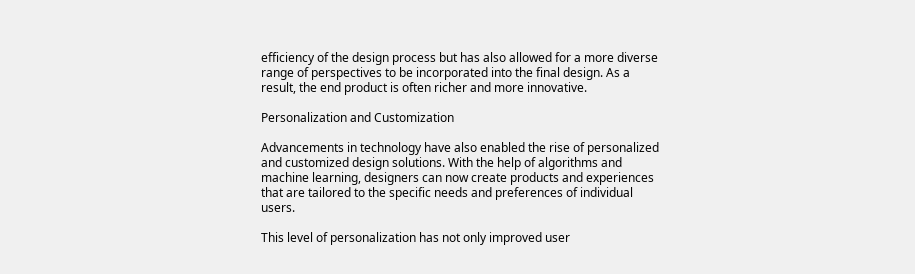efficiency of the design process but has also allowed for a more diverse range of perspectives to be incorporated into the final design. As a result, the end product is often richer and more innovative.

Personalization and Customization

Advancements in technology have also enabled the rise of personalized and customized design solutions. With the help of algorithms and machine learning, designers can now create products and experiences that are tailored to the specific needs and preferences of individual users.

This level of personalization has not only improved user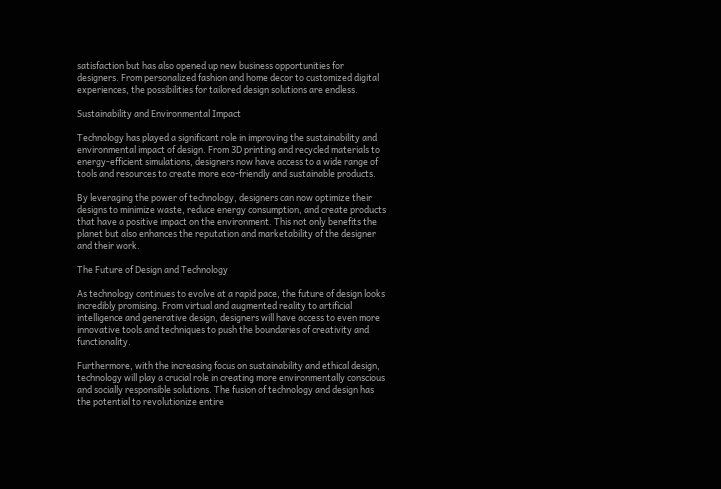satisfaction but has also opened up new business opportunities for designers. From personalized fashion and home decor to customized digital experiences, the possibilities for tailored design solutions are endless.

Sustainability and Environmental Impact

Technology has played a significant role in improving the sustainability and environmental impact of design. From 3D printing and recycled materials to energy-efficient simulations, designers now have access to a wide range of tools and resources to create more eco-friendly and sustainable products.

By leveraging the power of technology, designers can now optimize their designs to minimize waste, reduce energy consumption, and create products that have a positive impact on the environment. This not only benefits the planet but also enhances the reputation and marketability of the designer and their work.

The Future of Design and Technology

As technology continues to evolve at a rapid pace, the future of design looks incredibly promising. From virtual and augmented reality to artificial intelligence and generative design, designers will have access to even more innovative tools and techniques to push the boundaries of creativity and functionality.

Furthermore, with the increasing focus on sustainability and ethical design, technology will play a crucial role in creating more environmentally conscious and socially responsible solutions. The fusion of technology and design has the potential to revolutionize entire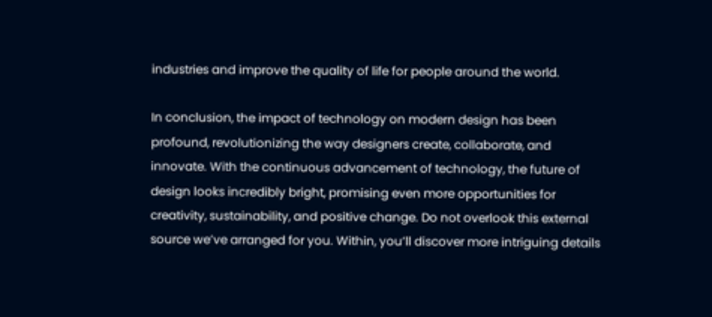industries and improve the quality of life for people around the world.

In conclusion, the impact of technology on modern design has been profound, revolutionizing the way designers create, collaborate, and innovate. With the continuous advancement of technology, the future of design looks incredibly bright, promising even more opportunities for creativity, sustainability, and positive change. Do not overlook this external source we’ve arranged for you. Within, you’ll discover more intriguing details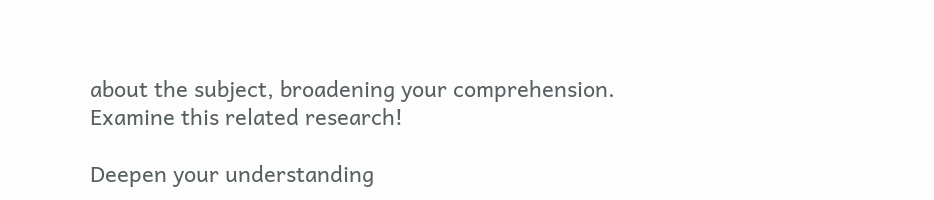about the subject, broadening your comprehension. Examine this related research!

Deepen your understanding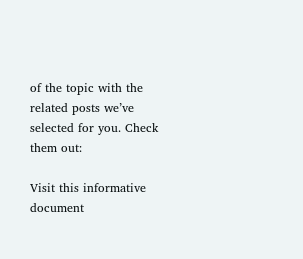of the topic with the related posts we’ve selected for you. Check them out:

Visit this informative document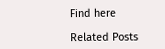Find here

Related Posts